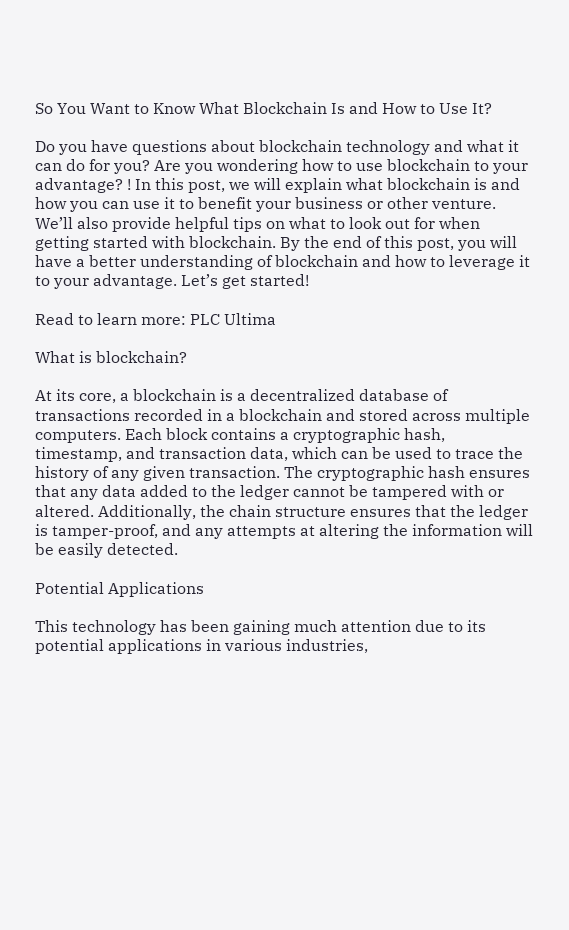So You Want to Know What Blockchain Is and How to Use It?

Do you have questions about blockchain technology and what it can do for you? Are you wondering how to use blockchain to your advantage? ! In this post, we will explain what blockchain is and how you can use it to benefit your business or other venture. We’ll also provide helpful tips on what to look out for when getting started with blockchain. By the end of this post, you will have a better understanding of blockchain and how to leverage it to your advantage. Let’s get started!

Read to learn more: PLC Ultima

What is blockchain?

At its core, a blockchain is a decentralized database of transactions recorded in a blockchain and stored across multiple computers. Each block contains a cryptographic hash, timestamp, and transaction data, which can be used to trace the history of any given transaction. The cryptographic hash ensures that any data added to the ledger cannot be tampered with or altered. Additionally, the chain structure ensures that the ledger is tamper-proof, and any attempts at altering the information will be easily detected.

Potential Applications

This technology has been gaining much attention due to its potential applications in various industries,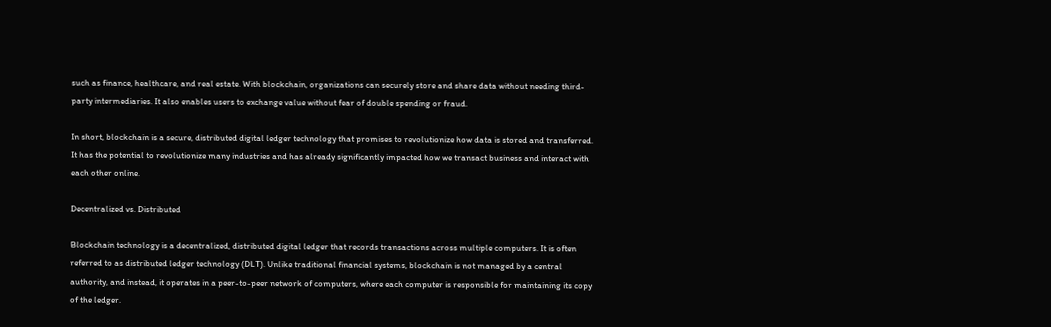such as finance, healthcare, and real estate. With blockchain, organizations can securely store and share data without needing third-party intermediaries. It also enables users to exchange value without fear of double spending or fraud.

In short, blockchain is a secure, distributed digital ledger technology that promises to revolutionize how data is stored and transferred. It has the potential to revolutionize many industries and has already significantly impacted how we transact business and interact with each other online.

Decentralized vs. Distributed

Blockchain technology is a decentralized, distributed digital ledger that records transactions across multiple computers. It is often referred to as distributed ledger technology (DLT). Unlike traditional financial systems, blockchain is not managed by a central authority, and instead, it operates in a peer-to-peer network of computers, where each computer is responsible for maintaining its copy of the ledger.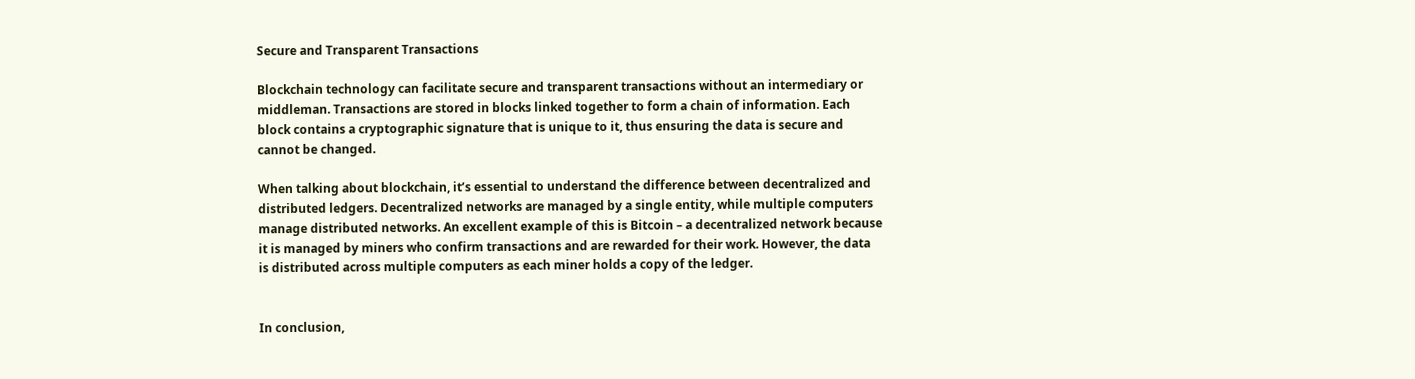Secure and Transparent Transactions

Blockchain technology can facilitate secure and transparent transactions without an intermediary or middleman. Transactions are stored in blocks linked together to form a chain of information. Each block contains a cryptographic signature that is unique to it, thus ensuring the data is secure and cannot be changed.

When talking about blockchain, it’s essential to understand the difference between decentralized and distributed ledgers. Decentralized networks are managed by a single entity, while multiple computers manage distributed networks. An excellent example of this is Bitcoin – a decentralized network because it is managed by miners who confirm transactions and are rewarded for their work. However, the data is distributed across multiple computers as each miner holds a copy of the ledger.


In conclusion,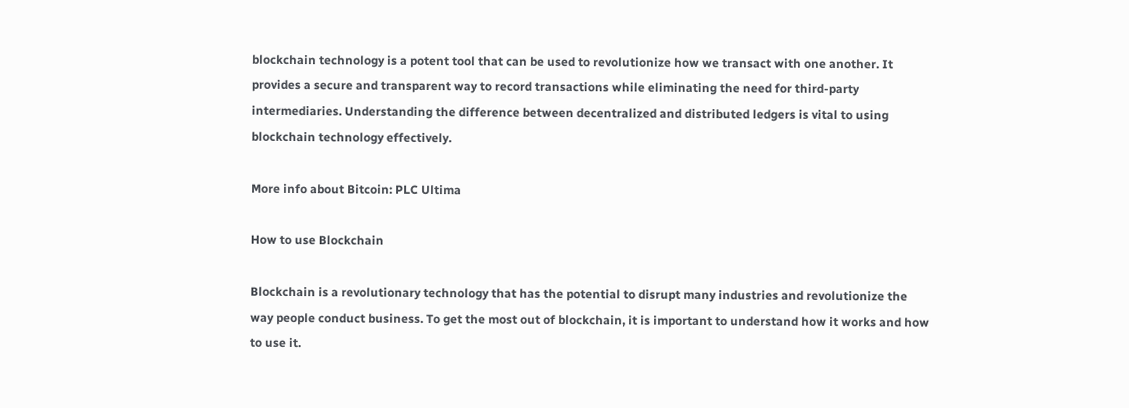blockchain technology is a potent tool that can be used to revolutionize how we transact with one another. It provides a secure and transparent way to record transactions while eliminating the need for third-party intermediaries. Understanding the difference between decentralized and distributed ledgers is vital to using blockchain technology effectively.

More info about Bitcoin: PLC Ultima

How to use Blockchain

Blockchain is a revolutionary technology that has the potential to disrupt many industries and revolutionize the way people conduct business. To get the most out of blockchain, it is important to understand how it works and how to use it.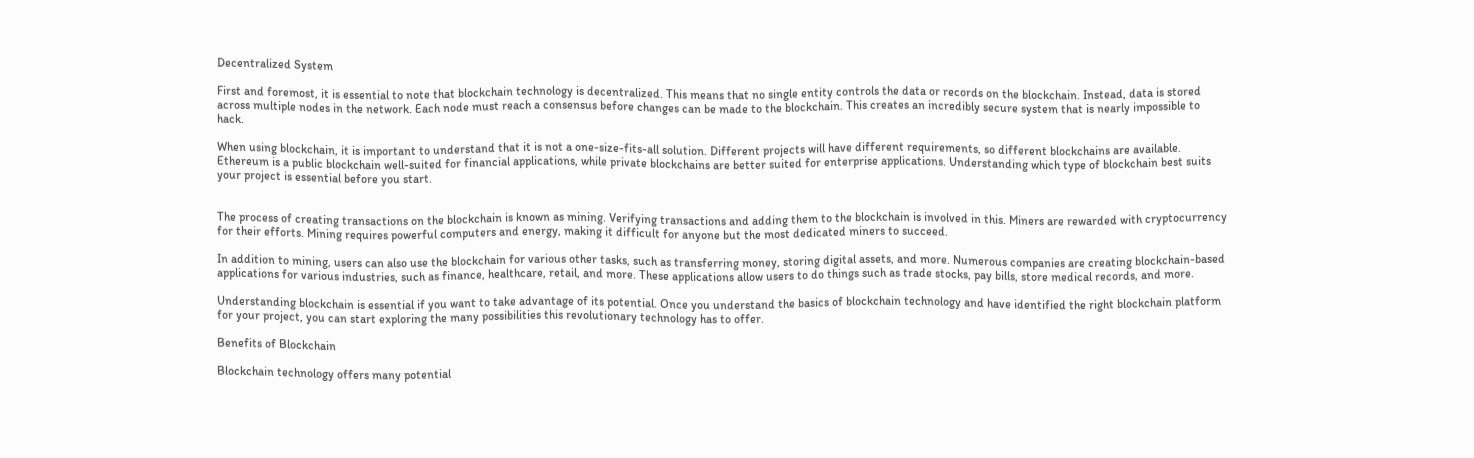Decentralized System

First and foremost, it is essential to note that blockchain technology is decentralized. This means that no single entity controls the data or records on the blockchain. Instead, data is stored across multiple nodes in the network. Each node must reach a consensus before changes can be made to the blockchain. This creates an incredibly secure system that is nearly impossible to hack.

When using blockchain, it is important to understand that it is not a one-size-fits-all solution. Different projects will have different requirements, so different blockchains are available. Ethereum is a public blockchain well-suited for financial applications, while private blockchains are better suited for enterprise applications. Understanding which type of blockchain best suits your project is essential before you start.


The process of creating transactions on the blockchain is known as mining. Verifying transactions and adding them to the blockchain is involved in this. Miners are rewarded with cryptocurrency for their efforts. Mining requires powerful computers and energy, making it difficult for anyone but the most dedicated miners to succeed.

In addition to mining, users can also use the blockchain for various other tasks, such as transferring money, storing digital assets, and more. Numerous companies are creating blockchain-based applications for various industries, such as finance, healthcare, retail, and more. These applications allow users to do things such as trade stocks, pay bills, store medical records, and more.

Understanding blockchain is essential if you want to take advantage of its potential. Once you understand the basics of blockchain technology and have identified the right blockchain platform for your project, you can start exploring the many possibilities this revolutionary technology has to offer.

Benefits of Blockchain

Blockchain technology offers many potential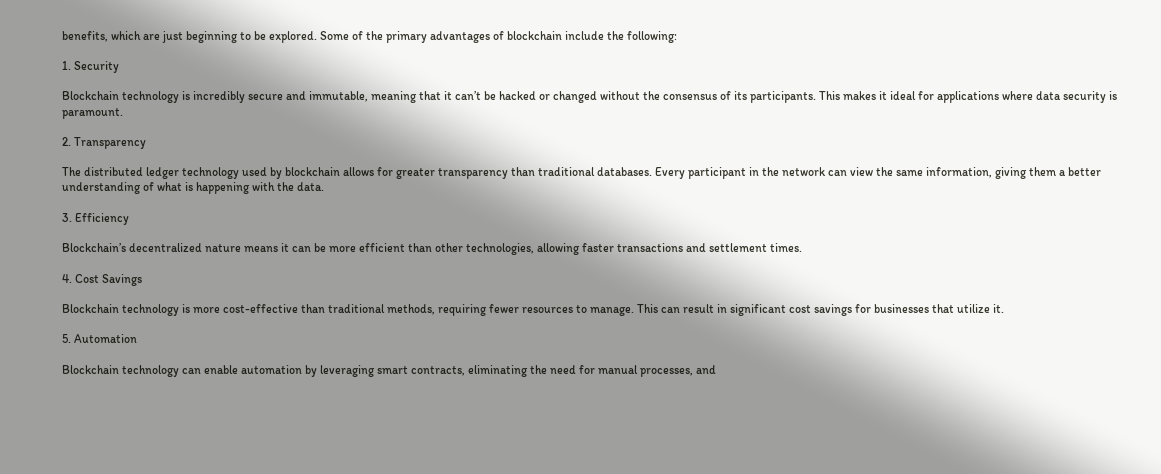benefits, which are just beginning to be explored. Some of the primary advantages of blockchain include the following:

1. Security

Blockchain technology is incredibly secure and immutable, meaning that it can’t be hacked or changed without the consensus of its participants. This makes it ideal for applications where data security is paramount.

2. Transparency

The distributed ledger technology used by blockchain allows for greater transparency than traditional databases. Every participant in the network can view the same information, giving them a better understanding of what is happening with the data.

3. Efficiency

Blockchain’s decentralized nature means it can be more efficient than other technologies, allowing faster transactions and settlement times.

4. Cost Savings

Blockchain technology is more cost-effective than traditional methods, requiring fewer resources to manage. This can result in significant cost savings for businesses that utilize it.

5. Automation

Blockchain technology can enable automation by leveraging smart contracts, eliminating the need for manual processes, and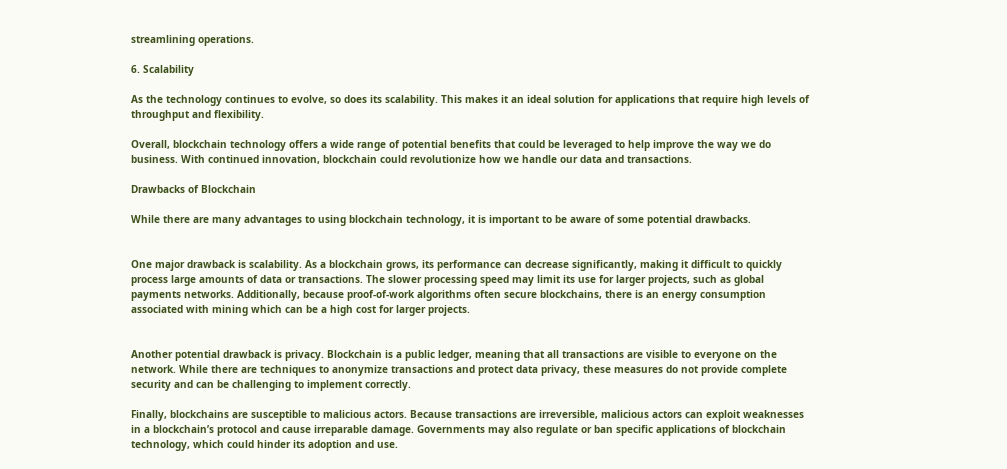streamlining operations.

6. Scalability

As the technology continues to evolve, so does its scalability. This makes it an ideal solution for applications that require high levels of throughput and flexibility.

Overall, blockchain technology offers a wide range of potential benefits that could be leveraged to help improve the way we do business. With continued innovation, blockchain could revolutionize how we handle our data and transactions.

Drawbacks of Blockchain

While there are many advantages to using blockchain technology, it is important to be aware of some potential drawbacks.


One major drawback is scalability. As a blockchain grows, its performance can decrease significantly, making it difficult to quickly process large amounts of data or transactions. The slower processing speed may limit its use for larger projects, such as global payments networks. Additionally, because proof-of-work algorithms often secure blockchains, there is an energy consumption associated with mining which can be a high cost for larger projects.


Another potential drawback is privacy. Blockchain is a public ledger, meaning that all transactions are visible to everyone on the network. While there are techniques to anonymize transactions and protect data privacy, these measures do not provide complete security and can be challenging to implement correctly.

Finally, blockchains are susceptible to malicious actors. Because transactions are irreversible, malicious actors can exploit weaknesses in a blockchain’s protocol and cause irreparable damage. Governments may also regulate or ban specific applications of blockchain technology, which could hinder its adoption and use.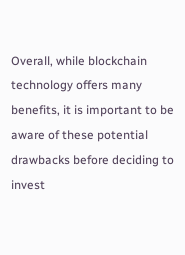Overall, while blockchain technology offers many benefits, it is important to be aware of these potential drawbacks before deciding to invest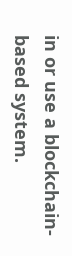in or use a blockchain-based system.